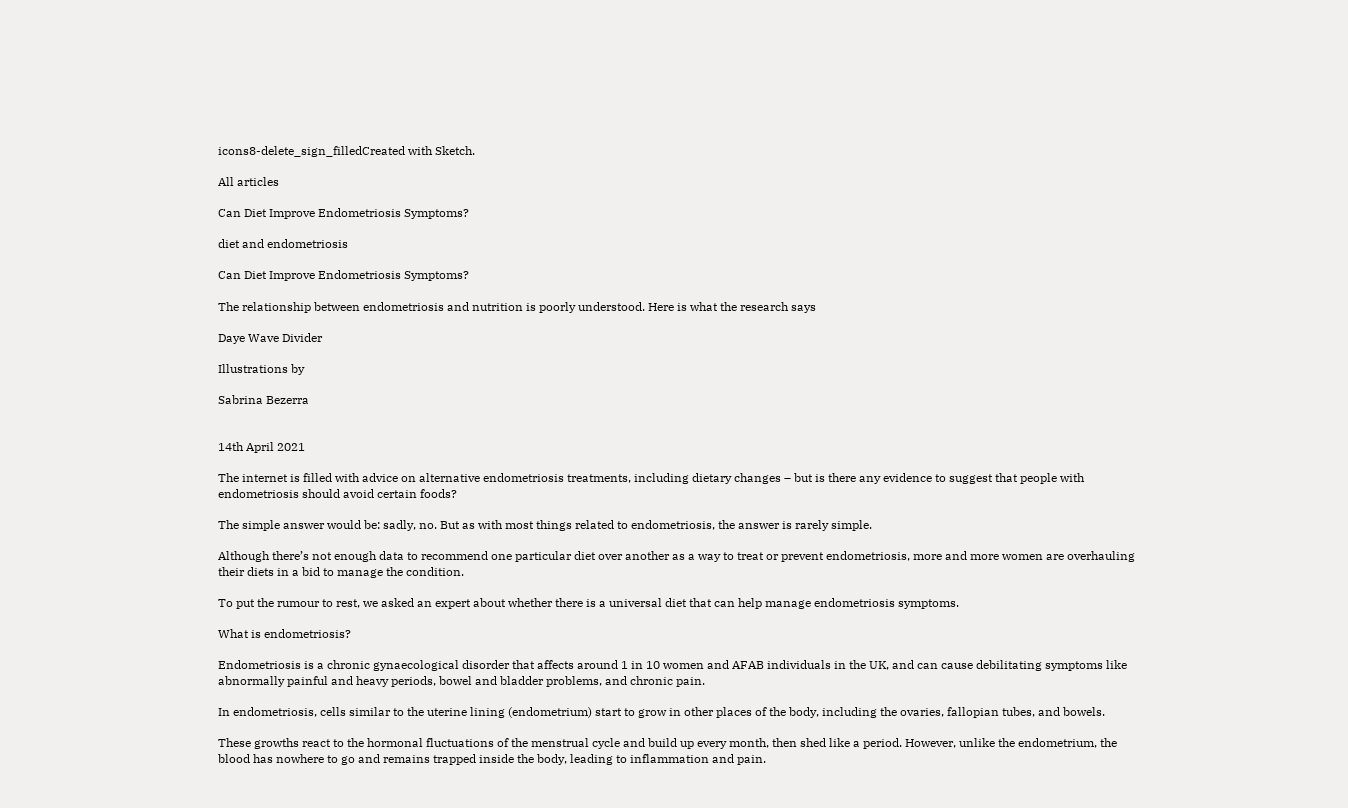icons8-delete_sign_filledCreated with Sketch.

All articles

Can Diet Improve Endometriosis Symptoms?

diet and endometriosis

Can Diet Improve Endometriosis Symptoms?

The relationship between endometriosis and nutrition is poorly understood. Here is what the research says

Daye Wave Divider

Illustrations by

Sabrina Bezerra


14th April 2021

The internet is filled with advice on alternative endometriosis treatments, including dietary changes – but is there any evidence to suggest that people with endometriosis should avoid certain foods?

The simple answer would be: sadly, no. But as with most things related to endometriosis, the answer is rarely simple.

Although there’s not enough data to recommend one particular diet over another as a way to treat or prevent endometriosis, more and more women are overhauling their diets in a bid to manage the condition.

To put the rumour to rest, we asked an expert about whether there is a universal diet that can help manage endometriosis symptoms.

What is endometriosis?

Endometriosis is a chronic gynaecological disorder that affects around 1 in 10 women and AFAB individuals in the UK, and can cause debilitating symptoms like abnormally painful and heavy periods, bowel and bladder problems, and chronic pain.

In endometriosis, cells similar to the uterine lining (endometrium) start to grow in other places of the body, including the ovaries, fallopian tubes, and bowels.

These growths react to the hormonal fluctuations of the menstrual cycle and build up every month, then shed like a period. However, unlike the endometrium, the blood has nowhere to go and remains trapped inside the body, leading to inflammation and pain.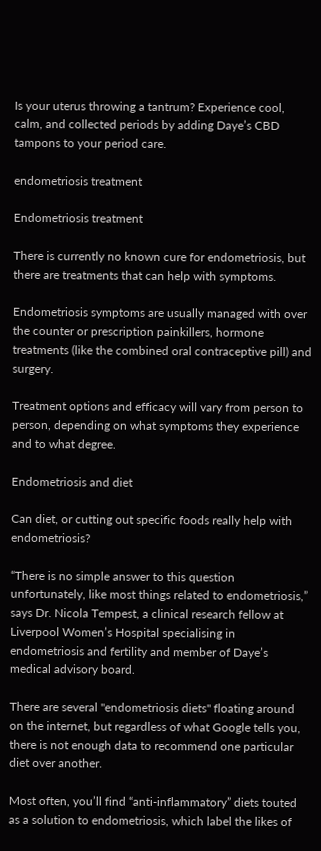Is your uterus throwing a tantrum? Experience cool, calm, and collected periods by adding Daye’s CBD tampons to your period care.

endometriosis treatment

Endometriosis treatment

There is currently no known cure for endometriosis, but there are treatments that can help with symptoms.

Endometriosis symptoms are usually managed with over the counter or prescription painkillers, hormone treatments (like the combined oral contraceptive pill) and surgery.

Treatment options and efficacy will vary from person to person, depending on what symptoms they experience and to what degree.

Endometriosis and diet

Can diet, or cutting out specific foods really help with endometriosis?

“There is no simple answer to this question unfortunately, like most things related to endometriosis,” says Dr. Nicola Tempest, a clinical research fellow at Liverpool Women’s Hospital specialising in endometriosis and fertility and member of Daye’s medical advisory board.

There are several "endometriosis diets" floating around on the internet, but regardless of what Google tells you, there is not enough data to recommend one particular diet over another.

Most often, you’ll find “anti-inflammatory” diets touted as a solution to endometriosis, which label the likes of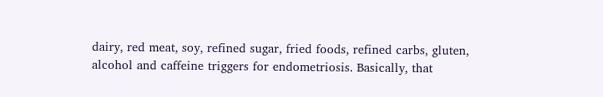dairy, red meat, soy, refined sugar, fried foods, refined carbs, gluten, alcohol and caffeine triggers for endometriosis. Basically, that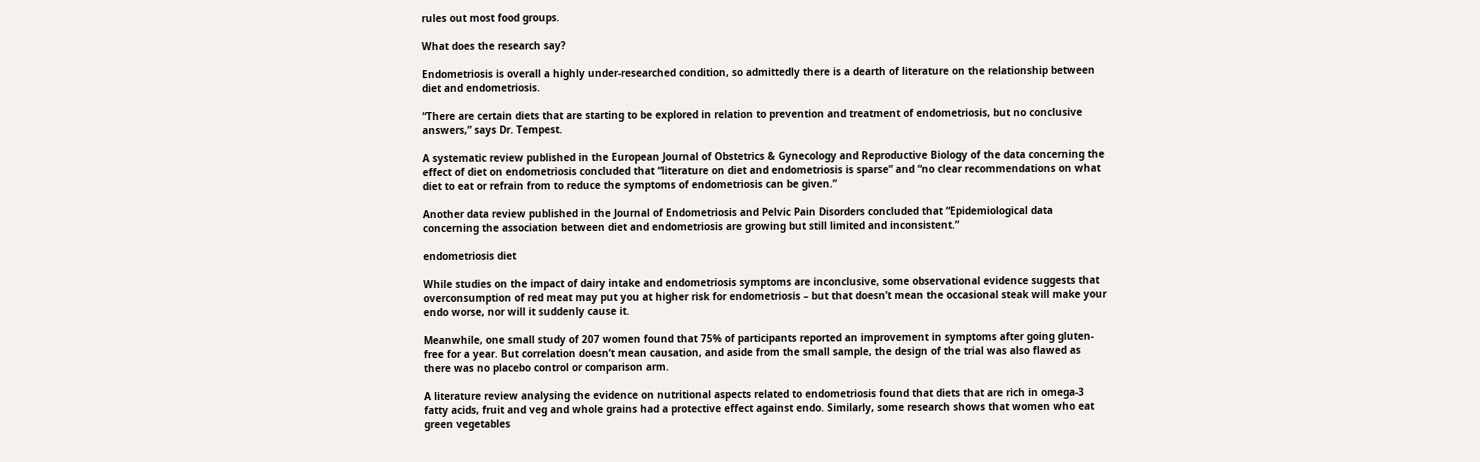rules out most food groups.

What does the research say?

Endometriosis is overall a highly under-researched condition, so admittedly there is a dearth of literature on the relationship between diet and endometriosis.

“There are certain diets that are starting to be explored in relation to prevention and treatment of endometriosis, but no conclusive answers,” says Dr. Tempest.

A systematic review published in the European Journal of Obstetrics & Gynecology and Reproductive Biology of the data concerning the effect of diet on endometriosis concluded that “literature on diet and endometriosis is sparse” and “no clear recommendations on what diet to eat or refrain from to reduce the symptoms of endometriosis can be given.”

Another data review published in the Journal of Endometriosis and Pelvic Pain Disorders concluded that “Epidemiological data concerning the association between diet and endometriosis are growing but still limited and inconsistent.”

endometriosis diet

While studies on the impact of dairy intake and endometriosis symptoms are inconclusive, some observational evidence suggests that overconsumption of red meat may put you at higher risk for endometriosis – but that doesn’t mean the occasional steak will make your endo worse, nor will it suddenly cause it.

Meanwhile, one small study of 207 women found that 75% of participants reported an improvement in symptoms after going gluten-free for a year. But correlation doesn’t mean causation, and aside from the small sample, the design of the trial was also flawed as there was no placebo control or comparison arm.

A literature review analysing the evidence on nutritional aspects related to endometriosis found that diets that are rich in omega-3 fatty acids, fruit and veg and whole grains had a protective effect against endo. Similarly, some research shows that women who eat green vegetables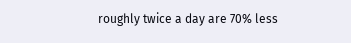roughly twice a day are 70% less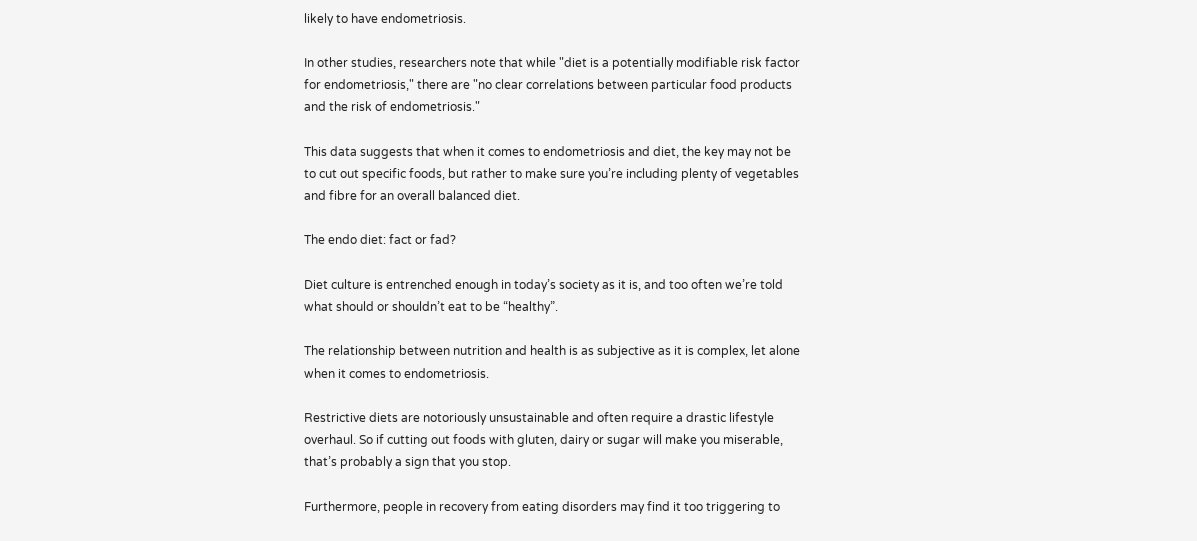likely to have endometriosis.

In other studies, researchers note that while "diet is a potentially modifiable risk factor for endometriosis," there are "no clear correlations between particular food products and the risk of endometriosis."

This data suggests that when it comes to endometriosis and diet, the key may not be to cut out specific foods, but rather to make sure you’re including plenty of vegetables and fibre for an overall balanced diet.

The endo diet: fact or fad?

Diet culture is entrenched enough in today’s society as it is, and too often we’re told what should or shouldn’t eat to be “healthy”.

The relationship between nutrition and health is as subjective as it is complex, let alone when it comes to endometriosis.

Restrictive diets are notoriously unsustainable and often require a drastic lifestyle overhaul. So if cutting out foods with gluten, dairy or sugar will make you miserable, that’s probably a sign that you stop.

Furthermore, people in recovery from eating disorders may find it too triggering to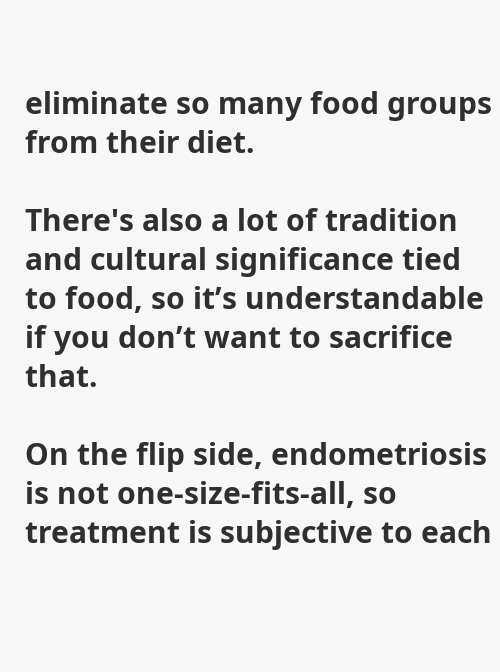eliminate so many food groups from their diet.

There's also a lot of tradition and cultural significance tied to food, so it’s understandable if you don’t want to sacrifice that.

On the flip side, endometriosis is not one-size-fits-all, so treatment is subjective to each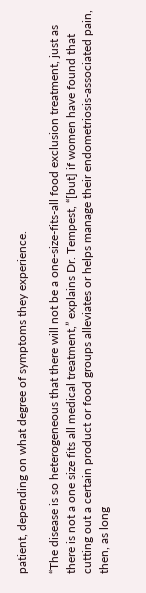patient, depending on what degree of symptoms they experience.

“The disease is so heterogeneous that there will not be a one-size-fits-all food exclusion treatment, just as there is not a one size fits all medical treatment,” explains Dr. Tempest, “[but] if women have found that cutting out a certain product or food groups alleviates or helps manage their endometriosis-associated pain, then, as long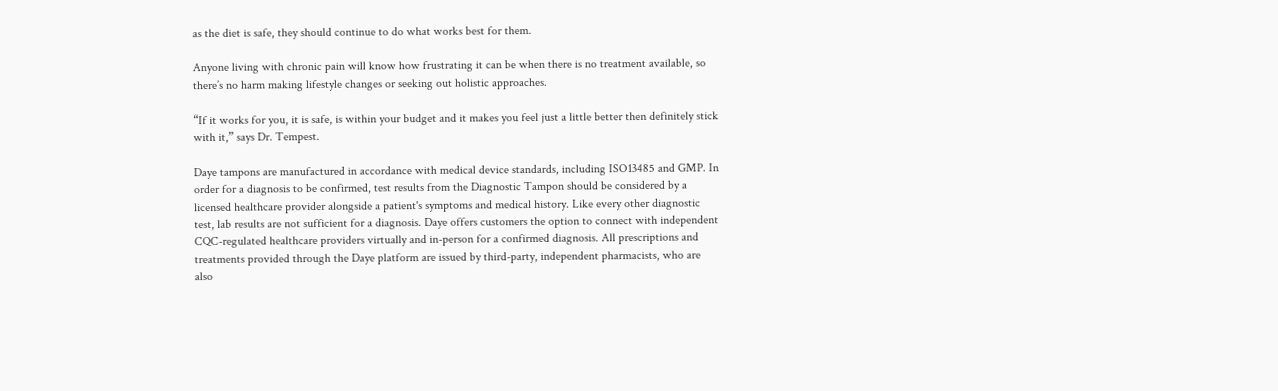as the diet is safe, they should continue to do what works best for them.

Anyone living with chronic pain will know how frustrating it can be when there is no treatment available, so there’s no harm making lifestyle changes or seeking out holistic approaches.

“If it works for you, it is safe, is within your budget and it makes you feel just a little better then definitely stick with it,” says Dr. Tempest.

Daye tampons are manufactured in accordance with medical device standards, including ISO13485 and GMP. In order for a diagnosis to be confirmed, test results from the Diagnostic Tampon should be considered by a licensed healthcare provider alongside a patient's symptoms and medical history. Like every other diagnostic test, lab results are not sufficient for a diagnosis. Daye offers customers the option to connect with independent CQC-regulated healthcare providers virtually and in-person for a confirmed diagnosis. All prescriptions and treatments provided through the Daye platform are issued by third-party, independent pharmacists, who are also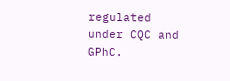regulated under CQC and GPhC.